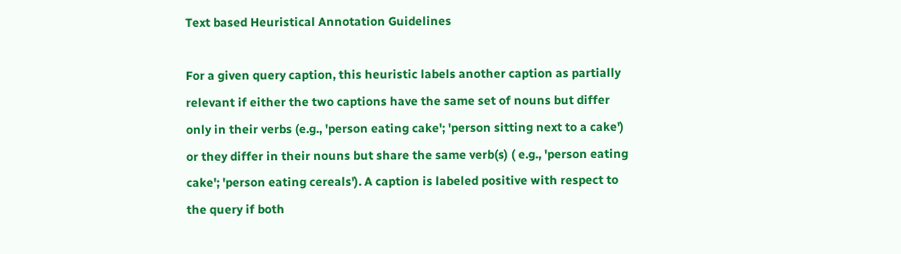Text based Heuristical Annotation Guidelines

For a given query caption, this heuristic labels another caption as partially relevant if either the two captions have the same set of nouns but differ only in their verbs (e.g., 'person eating cake'; 'person sitting next to a cake') or they differ in their nouns but share the same verb(s) ( e.g., 'person eating cake'; 'person eating cereals'). A caption is labeled positive with respect to the query if both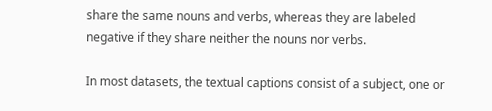share the same nouns and verbs, whereas they are labeled negative if they share neither the nouns nor verbs.

In most datasets, the textual captions consist of a subject, one or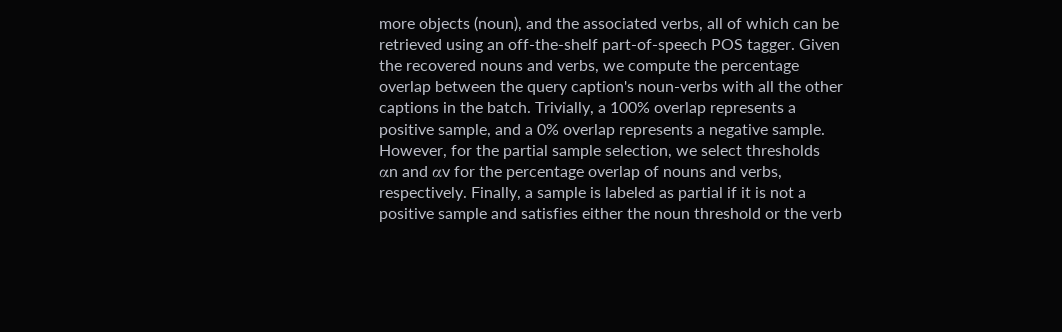more objects (noun), and the associated verbs, all of which can be retrieved using an off-the-shelf part-of-speech POS tagger. Given the recovered nouns and verbs, we compute the percentage overlap between the query caption's noun-verbs with all the other captions in the batch. Trivially, a 100% overlap represents a positive sample, and a 0% overlap represents a negative sample. However, for the partial sample selection, we select thresholds αn and αv for the percentage overlap of nouns and verbs, respectively. Finally, a sample is labeled as partial if it is not a positive sample and satisfies either the noun threshold or the verb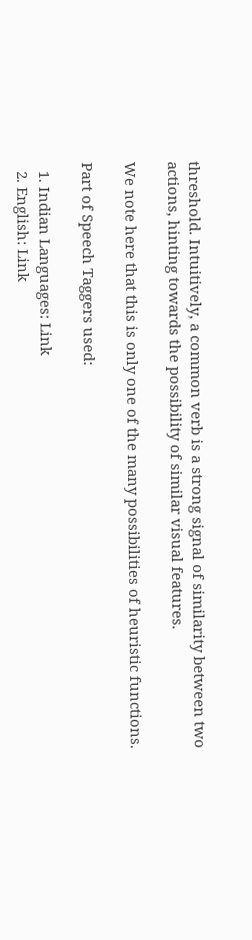threshold. Intuitively, a common verb is a strong signal of similarity between two actions, hinting towards the possibility of similar visual features.

We note here that this is only one of the many possibilities of heuristic functions.

Part of Speech Taggers used:

  1. Indian Languages: Link
  2. English: Link